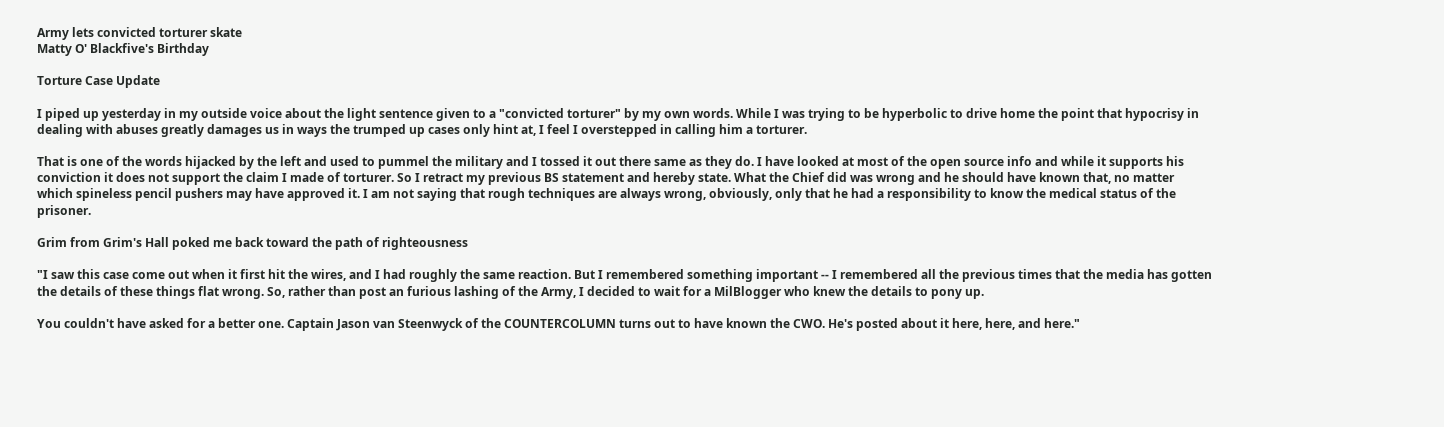Army lets convicted torturer skate
Matty O' Blackfive's Birthday

Torture Case Update

I piped up yesterday in my outside voice about the light sentence given to a "convicted torturer" by my own words. While I was trying to be hyperbolic to drive home the point that hypocrisy in dealing with abuses greatly damages us in ways the trumped up cases only hint at, I feel I overstepped in calling him a torturer.

That is one of the words hijacked by the left and used to pummel the military and I tossed it out there same as they do. I have looked at most of the open source info and while it supports his conviction it does not support the claim I made of torturer. So I retract my previous BS statement and hereby state. What the Chief did was wrong and he should have known that, no matter which spineless pencil pushers may have approved it. I am not saying that rough techniques are always wrong, obviously, only that he had a responsibility to know the medical status of the prisoner.

Grim from Grim's Hall poked me back toward the path of righteousness

"I saw this case come out when it first hit the wires, and I had roughly the same reaction. But I remembered something important -- I remembered all the previous times that the media has gotten the details of these things flat wrong. So, rather than post an furious lashing of the Army, I decided to wait for a MilBlogger who knew the details to pony up.

You couldn't have asked for a better one. Captain Jason van Steenwyck of the COUNTERCOLUMN turns out to have known the CWO. He's posted about it here, here, and here."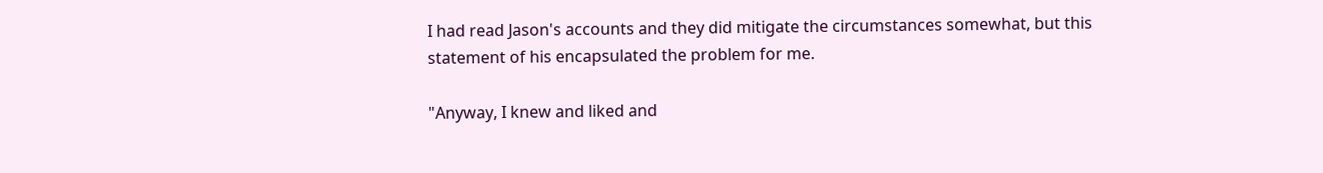I had read Jason's accounts and they did mitigate the circumstances somewhat, but this statement of his encapsulated the problem for me.

"Anyway, I knew and liked and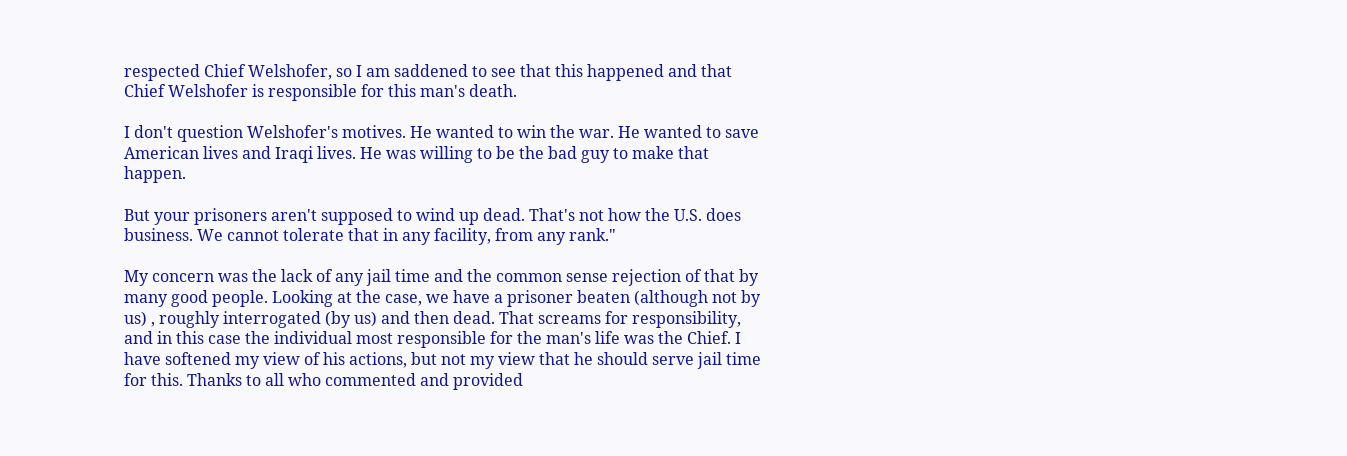respected Chief Welshofer, so I am saddened to see that this happened and that Chief Welshofer is responsible for this man's death.

I don't question Welshofer's motives. He wanted to win the war. He wanted to save American lives and Iraqi lives. He was willing to be the bad guy to make that happen.

But your prisoners aren't supposed to wind up dead. That's not how the U.S. does business. We cannot tolerate that in any facility, from any rank."

My concern was the lack of any jail time and the common sense rejection of that by many good people. Looking at the case, we have a prisoner beaten (although not by us) , roughly interrogated (by us) and then dead. That screams for responsibility, and in this case the individual most responsible for the man's life was the Chief. I have softened my view of his actions, but not my view that he should serve jail time for this. Thanks to all who commented and provided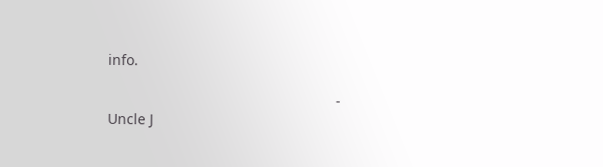info.

                                                         - Uncle J